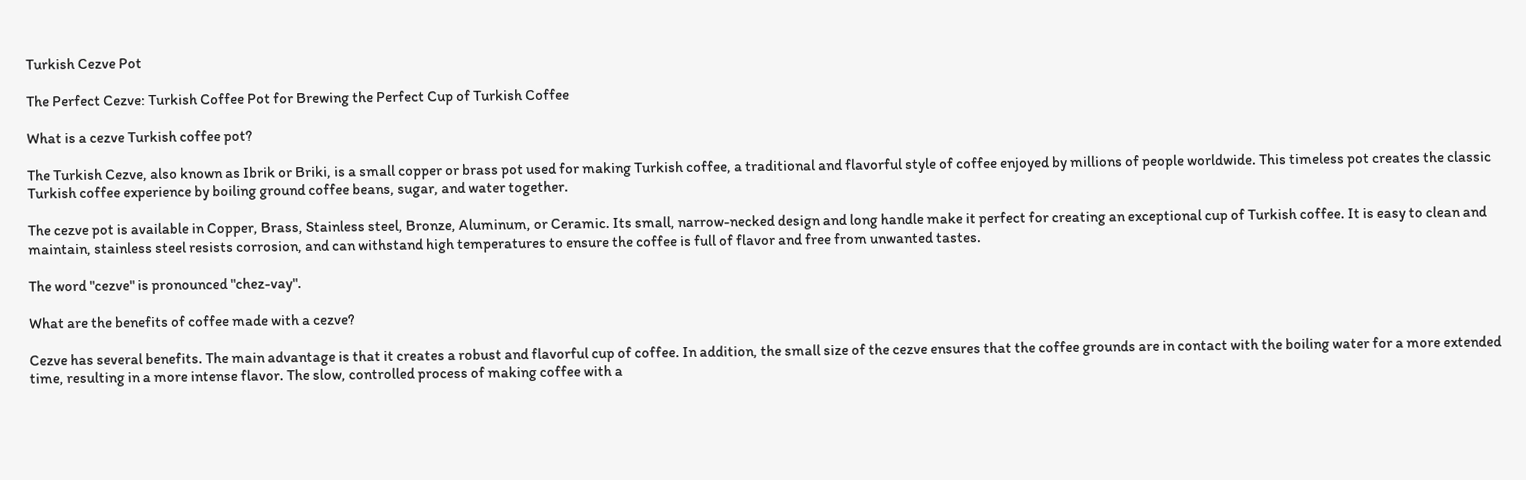Turkish Cezve Pot

The Perfect Cezve: Turkish Coffee Pot for Brewing the Perfect Cup of Turkish Coffee

What is a cezve Turkish coffee pot?

The Turkish Cezve, also known as Ibrik or Briki, is a small copper or brass pot used for making Turkish coffee, a traditional and flavorful style of coffee enjoyed by millions of people worldwide. This timeless pot creates the classic Turkish coffee experience by boiling ground coffee beans, sugar, and water together.

The cezve pot is available in Copper, Brass, Stainless steel, Bronze, Aluminum, or Ceramic. Its small, narrow-necked design and long handle make it perfect for creating an exceptional cup of Turkish coffee. It is easy to clean and maintain, stainless steel resists corrosion, and can withstand high temperatures to ensure the coffee is full of flavor and free from unwanted tastes.

The word "cezve" is pronounced "chez-vay".

What are the benefits of coffee made with a cezve?

Cezve has several benefits. The main advantage is that it creates a robust and flavorful cup of coffee. In addition, the small size of the cezve ensures that the coffee grounds are in contact with the boiling water for a more extended time, resulting in a more intense flavor. The slow, controlled process of making coffee with a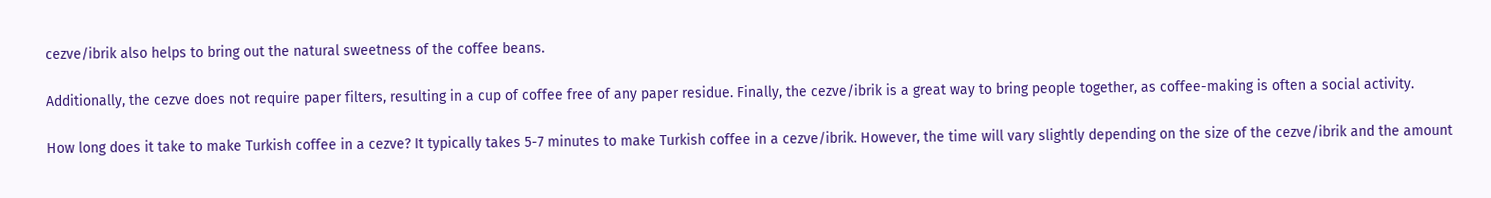cezve/ibrik also helps to bring out the natural sweetness of the coffee beans.

Additionally, the cezve does not require paper filters, resulting in a cup of coffee free of any paper residue. Finally, the cezve/ibrik is a great way to bring people together, as coffee-making is often a social activity.

How long does it take to make Turkish coffee in a cezve? It typically takes 5-7 minutes to make Turkish coffee in a cezve/ibrik. However, the time will vary slightly depending on the size of the cezve/ibrik and the amount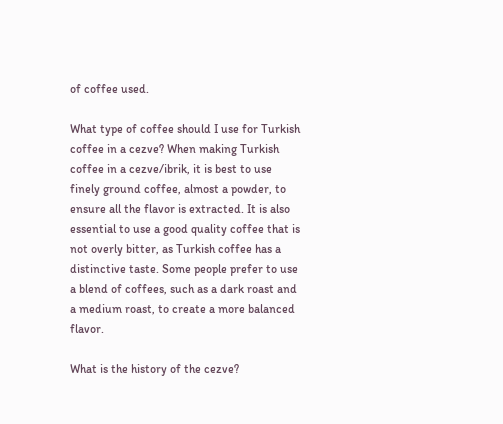of coffee used.

What type of coffee should I use for Turkish coffee in a cezve? When making Turkish coffee in a cezve/ibrik, it is best to use finely ground coffee, almost a powder, to ensure all the flavor is extracted. It is also essential to use a good quality coffee that is not overly bitter, as Turkish coffee has a distinctive taste. Some people prefer to use a blend of coffees, such as a dark roast and a medium roast, to create a more balanced flavor.

What is the history of the cezve?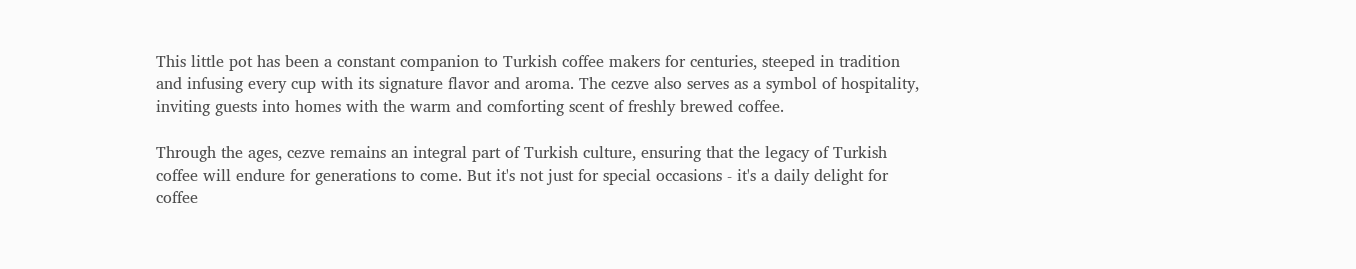This little pot has been a constant companion to Turkish coffee makers for centuries, steeped in tradition and infusing every cup with its signature flavor and aroma. The cezve also serves as a symbol of hospitality, inviting guests into homes with the warm and comforting scent of freshly brewed coffee.

Through the ages, cezve remains an integral part of Turkish culture, ensuring that the legacy of Turkish coffee will endure for generations to come. But it's not just for special occasions - it's a daily delight for coffee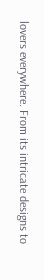lovers everywhere. From its intricate designs to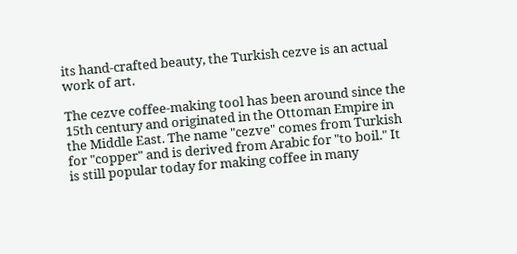its hand-crafted beauty, the Turkish cezve is an actual work of art.

The cezve coffee-making tool has been around since the 15th century and originated in the Ottoman Empire in the Middle East. The name "cezve" comes from Turkish for "copper" and is derived from Arabic for "to boil." It is still popular today for making coffee in many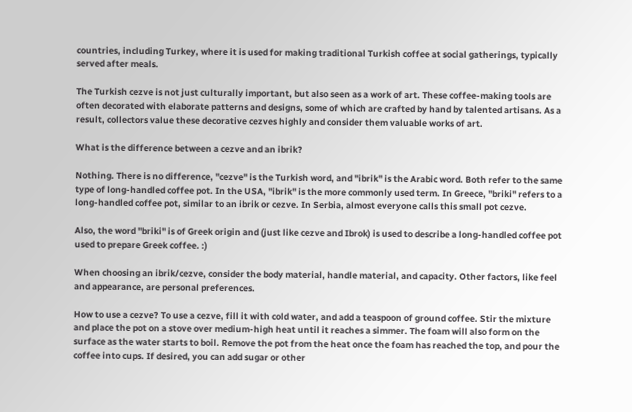countries, including Turkey, where it is used for making traditional Turkish coffee at social gatherings, typically served after meals.

The Turkish cezve is not just culturally important, but also seen as a work of art. These coffee-making tools are often decorated with elaborate patterns and designs, some of which are crafted by hand by talented artisans. As a result, collectors value these decorative cezves highly and consider them valuable works of art.

What is the difference between a cezve and an ibrik?

Nothing. There is no difference, "cezve" is the Turkish word, and "ibrik" is the Arabic word. Both refer to the same type of long-handled coffee pot. In the USA, "ibrik" is the more commonly used term. In Greece, "briki" refers to a long-handled coffee pot, similar to an ibrik or cezve. In Serbia, almost everyone calls this small pot cezve.

Also, the word "briki" is of Greek origin and (just like cezve and Ibrok) is used to describe a long-handled coffee pot used to prepare Greek coffee. :)

When choosing an ibrik/cezve, consider the body material, handle material, and capacity. Other factors, like feel and appearance, are personal preferences.

How to use a cezve? To use a cezve, fill it with cold water, and add a teaspoon of ground coffee. Stir the mixture and place the pot on a stove over medium-high heat until it reaches a simmer. The foam will also form on the surface as the water starts to boil. Remove the pot from the heat once the foam has reached the top, and pour the coffee into cups. If desired, you can add sugar or other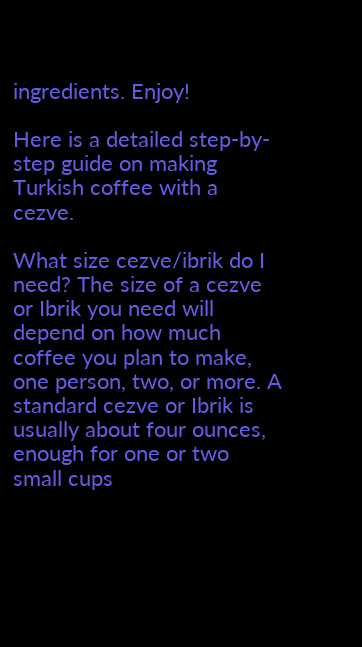ingredients. Enjoy!

Here is a detailed step-by-step guide on making Turkish coffee with a cezve.

What size cezve/ibrik do I need? The size of a cezve or Ibrik you need will depend on how much coffee you plan to make, one person, two, or more. A standard cezve or Ibrik is usually about four ounces, enough for one or two small cups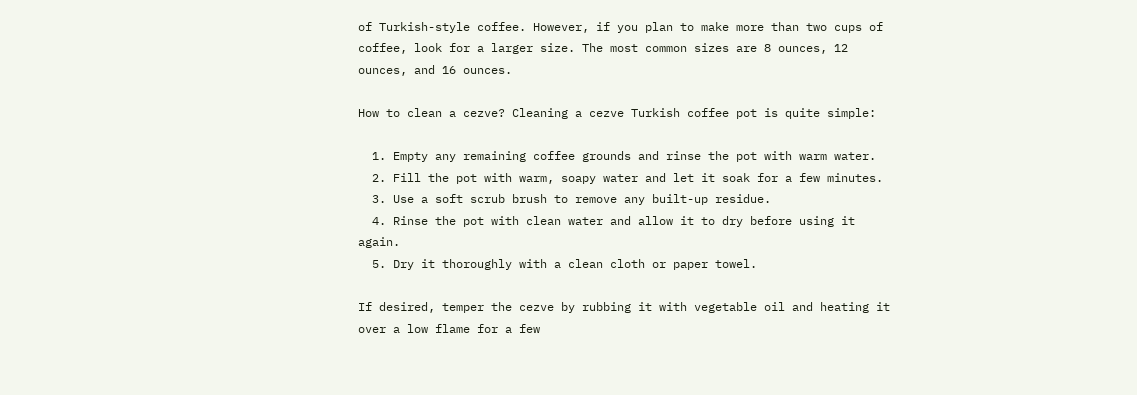of Turkish-style coffee. However, if you plan to make more than two cups of coffee, look for a larger size. The most common sizes are 8 ounces, 12 ounces, and 16 ounces.

How to clean a cezve? Cleaning a cezve Turkish coffee pot is quite simple:

  1. Empty any remaining coffee grounds and rinse the pot with warm water.
  2. Fill the pot with warm, soapy water and let it soak for a few minutes.
  3. Use a soft scrub brush to remove any built-up residue.
  4. Rinse the pot with clean water and allow it to dry before using it again.
  5. Dry it thoroughly with a clean cloth or paper towel.

If desired, temper the cezve by rubbing it with vegetable oil and heating it over a low flame for a few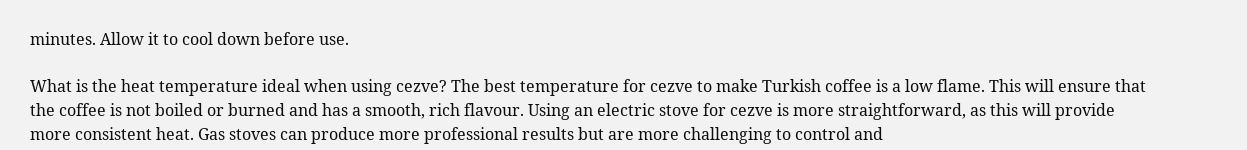minutes. Allow it to cool down before use.

What is the heat temperature ideal when using cezve? The best temperature for cezve to make Turkish coffee is a low flame. This will ensure that the coffee is not boiled or burned and has a smooth, rich flavour. Using an electric stove for cezve is more straightforward, as this will provide more consistent heat. Gas stoves can produce more professional results but are more challenging to control and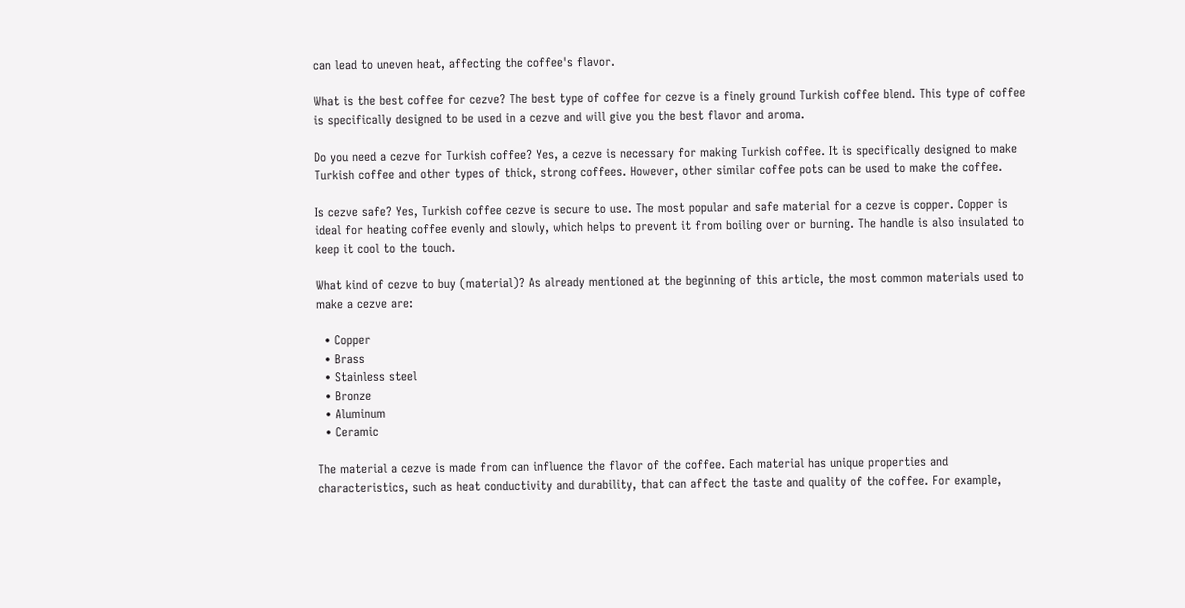can lead to uneven heat, affecting the coffee's flavor.

What is the best coffee for cezve? The best type of coffee for cezve is a finely ground Turkish coffee blend. This type of coffee is specifically designed to be used in a cezve and will give you the best flavor and aroma.

Do you need a cezve for Turkish coffee? Yes, a cezve is necessary for making Turkish coffee. It is specifically designed to make Turkish coffee and other types of thick, strong coffees. However, other similar coffee pots can be used to make the coffee.

Is cezve safe? Yes, Turkish coffee cezve is secure to use. The most popular and safe material for a cezve is copper. Copper is ideal for heating coffee evenly and slowly, which helps to prevent it from boiling over or burning. The handle is also insulated to keep it cool to the touch.

What kind of cezve to buy (material)? As already mentioned at the beginning of this article, the most common materials used to make a cezve are:

  • Copper
  • Brass
  • Stainless steel
  • Bronze
  • Aluminum
  • Ceramic

The material a cezve is made from can influence the flavor of the coffee. Each material has unique properties and characteristics, such as heat conductivity and durability, that can affect the taste and quality of the coffee. For example,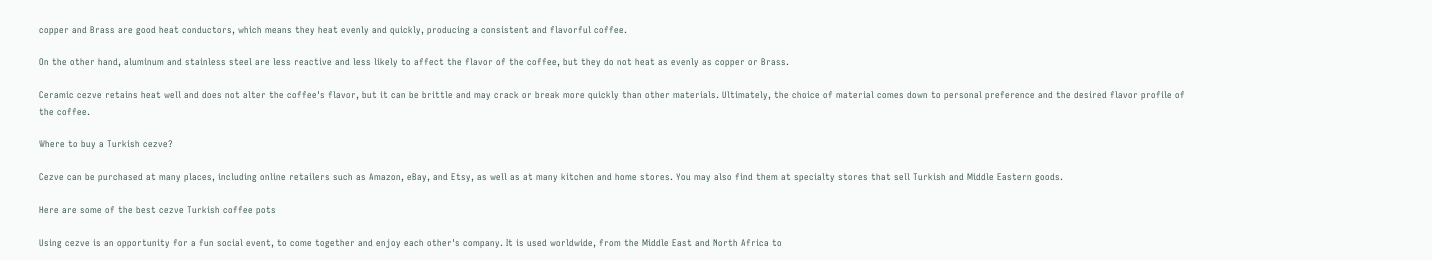copper and Brass are good heat conductors, which means they heat evenly and quickly, producing a consistent and flavorful coffee.

On the other hand, aluminum and stainless steel are less reactive and less likely to affect the flavor of the coffee, but they do not heat as evenly as copper or Brass.

Ceramic cezve retains heat well and does not alter the coffee's flavor, but it can be brittle and may crack or break more quickly than other materials. Ultimately, the choice of material comes down to personal preference and the desired flavor profile of the coffee.

Where to buy a Turkish cezve?

Cezve can be purchased at many places, including online retailers such as Amazon, eBay, and Etsy, as well as at many kitchen and home stores. You may also find them at specialty stores that sell Turkish and Middle Eastern goods.

Here are some of the best cezve Turkish coffee pots

Using cezve is an opportunity for a fun social event, to come together and enjoy each other's company. It is used worldwide, from the Middle East and North Africa to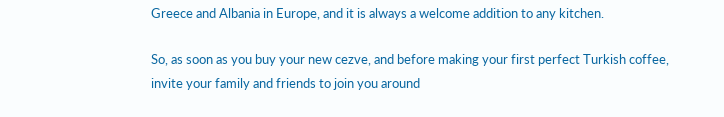Greece and Albania in Europe, and it is always a welcome addition to any kitchen.

So, as soon as you buy your new cezve, and before making your first perfect Turkish coffee, invite your family and friends to join you around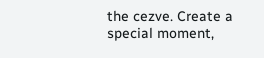the cezve. Create a special moment,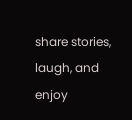share stories, laugh, and enjoy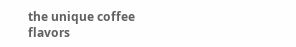the unique coffee flavors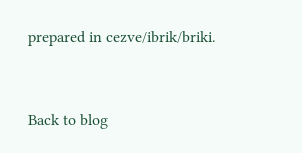prepared in cezve/ibrik/briki.



Back to blog